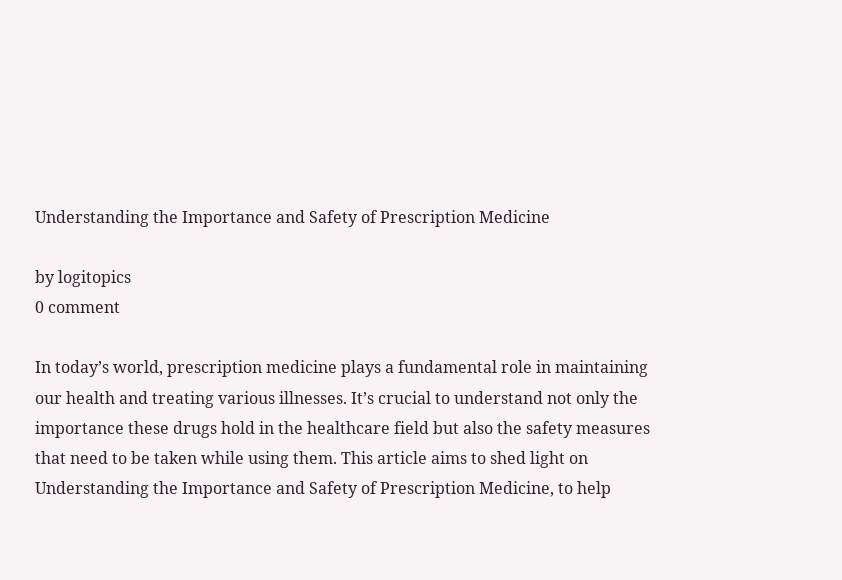Understanding the Importance and Safety of Prescription Medicine

by logitopics
0 comment

In today’s world, prescription medicine plays a fundamental role in maintaining our health and treating various illnesses. It’s crucial to understand not only the importance these drugs hold in the healthcare field but also the safety measures that need to be taken while using them. This article aims to shed light on Understanding the Importance and Safety of Prescription Medicine, to help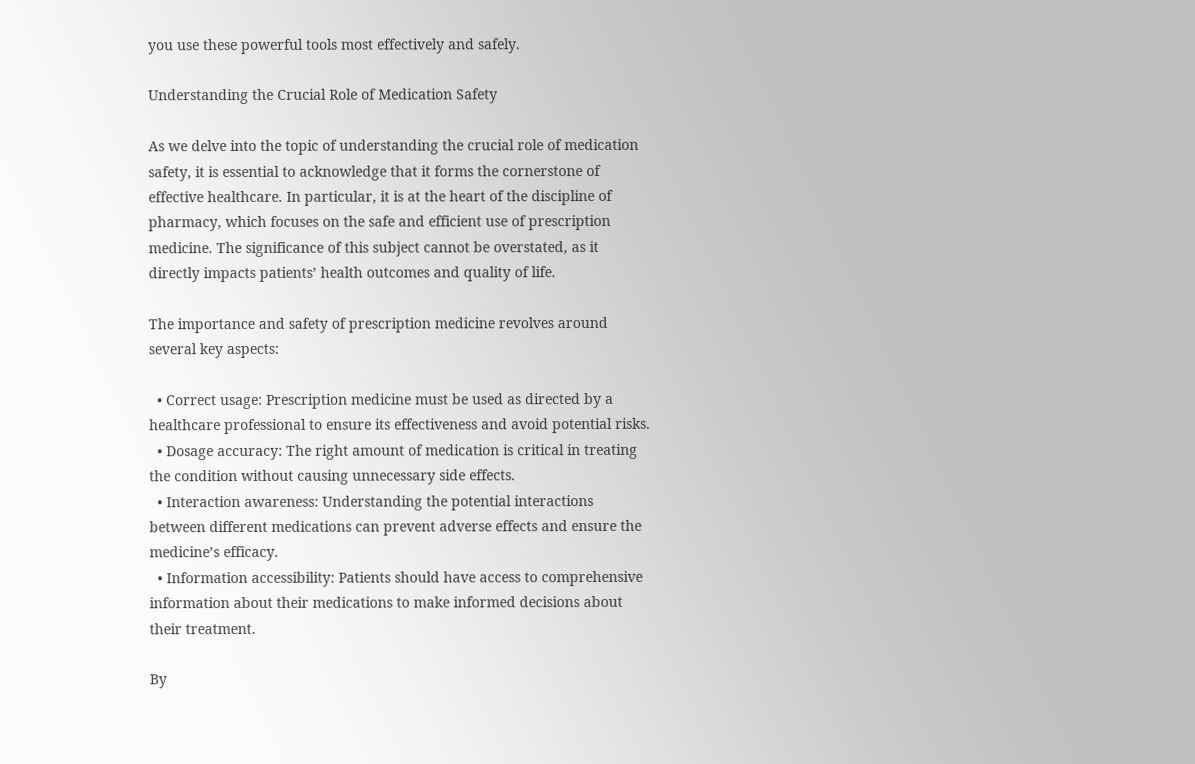you use these powerful tools most effectively and safely.

Understanding the Crucial Role of Medication Safety

As we delve into the topic of understanding the crucial role of medication safety, it is essential to acknowledge that it forms the cornerstone of effective healthcare. In particular, it is at the heart of the discipline of pharmacy, which focuses on the safe and efficient use of prescription medicine. The significance of this subject cannot be overstated, as it directly impacts patients’ health outcomes and quality of life.

The importance and safety of prescription medicine revolves around several key aspects:

  • Correct usage: Prescription medicine must be used as directed by a healthcare professional to ensure its effectiveness and avoid potential risks.
  • Dosage accuracy: The right amount of medication is critical in treating the condition without causing unnecessary side effects.
  • Interaction awareness: Understanding the potential interactions between different medications can prevent adverse effects and ensure the medicine’s efficacy.
  • Information accessibility: Patients should have access to comprehensive information about their medications to make informed decisions about their treatment.

By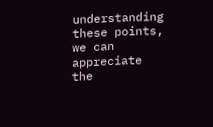understanding these points, we can appreciate the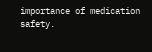importance of medication safety.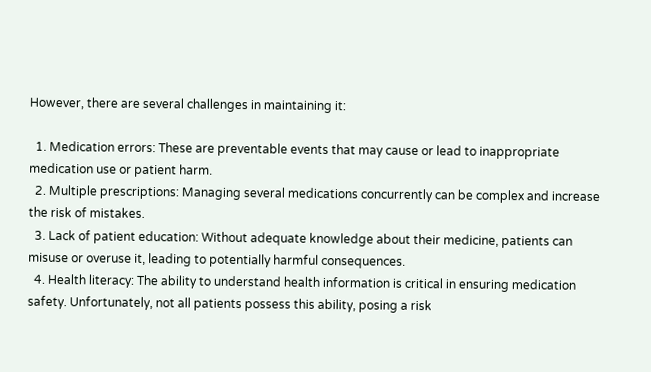However, there are several challenges in maintaining it:

  1. Medication errors: These are preventable events that may cause or lead to inappropriate medication use or patient harm.
  2. Multiple prescriptions: Managing several medications concurrently can be complex and increase the risk of mistakes.
  3. Lack of patient education: Without adequate knowledge about their medicine, patients can misuse or overuse it, leading to potentially harmful consequences.
  4. Health literacy: The ability to understand health information is critical in ensuring medication safety. Unfortunately, not all patients possess this ability, posing a risk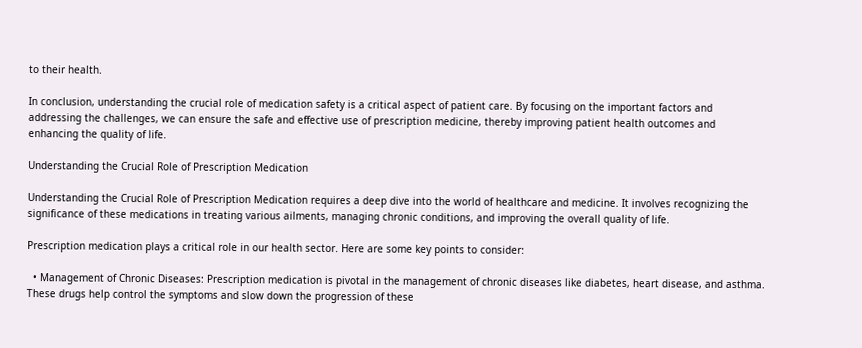to their health.

In conclusion, understanding the crucial role of medication safety is a critical aspect of patient care. By focusing on the important factors and addressing the challenges, we can ensure the safe and effective use of prescription medicine, thereby improving patient health outcomes and enhancing the quality of life.

Understanding the Crucial Role of Prescription Medication

Understanding the Crucial Role of Prescription Medication requires a deep dive into the world of healthcare and medicine. It involves recognizing the significance of these medications in treating various ailments, managing chronic conditions, and improving the overall quality of life.

Prescription medication plays a critical role in our health sector. Here are some key points to consider:

  • Management of Chronic Diseases: Prescription medication is pivotal in the management of chronic diseases like diabetes, heart disease, and asthma. These drugs help control the symptoms and slow down the progression of these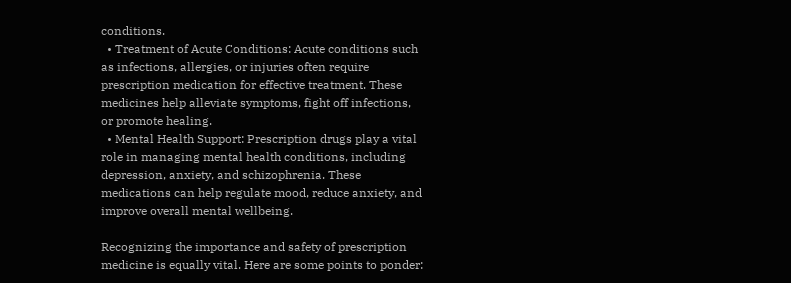conditions.
  • Treatment of Acute Conditions: Acute conditions such as infections, allergies, or injuries often require prescription medication for effective treatment. These medicines help alleviate symptoms, fight off infections, or promote healing.
  • Mental Health Support: Prescription drugs play a vital role in managing mental health conditions, including depression, anxiety, and schizophrenia. These medications can help regulate mood, reduce anxiety, and improve overall mental wellbeing.

Recognizing the importance and safety of prescription medicine is equally vital. Here are some points to ponder: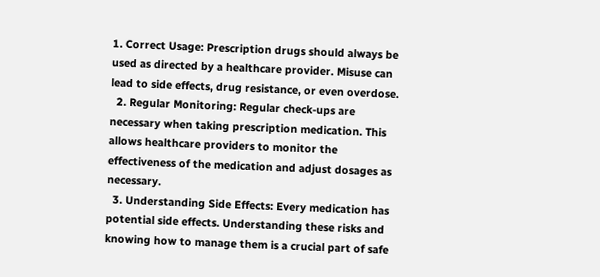1. Correct Usage: Prescription drugs should always be used as directed by a healthcare provider. Misuse can lead to side effects, drug resistance, or even overdose.
  2. Regular Monitoring: Regular check-ups are necessary when taking prescription medication. This allows healthcare providers to monitor the effectiveness of the medication and adjust dosages as necessary.
  3. Understanding Side Effects: Every medication has potential side effects. Understanding these risks and knowing how to manage them is a crucial part of safe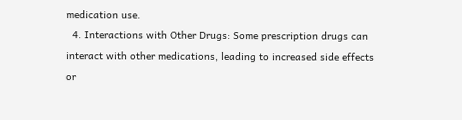medication use.
  4. Interactions with Other Drugs: Some prescription drugs can interact with other medications, leading to increased side effects or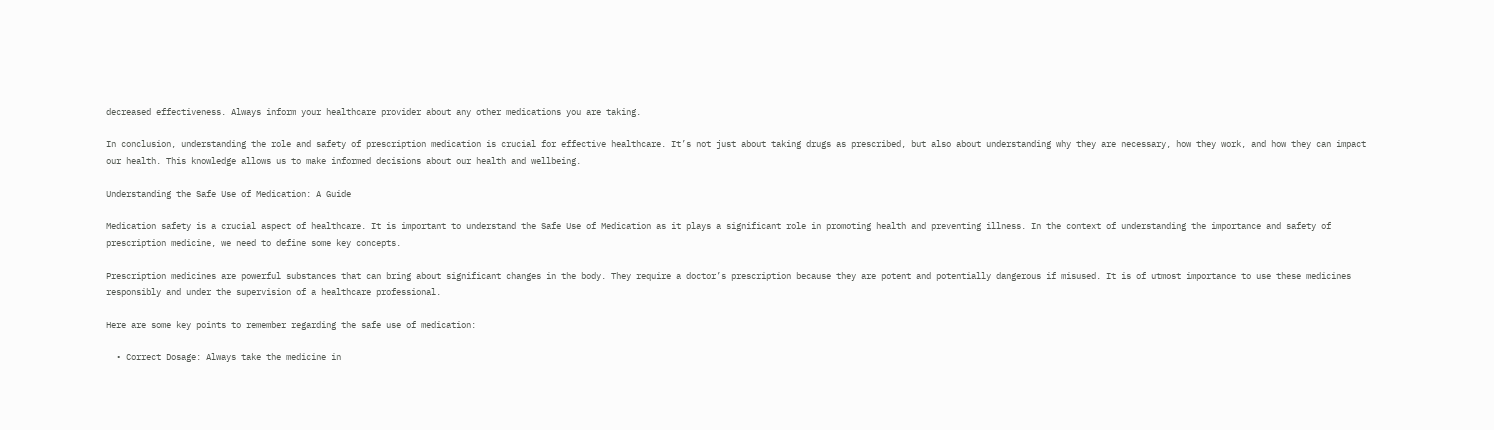decreased effectiveness. Always inform your healthcare provider about any other medications you are taking.

In conclusion, understanding the role and safety of prescription medication is crucial for effective healthcare. It’s not just about taking drugs as prescribed, but also about understanding why they are necessary, how they work, and how they can impact our health. This knowledge allows us to make informed decisions about our health and wellbeing.

Understanding the Safe Use of Medication: A Guide

Medication safety is a crucial aspect of healthcare. It is important to understand the Safe Use of Medication as it plays a significant role in promoting health and preventing illness. In the context of understanding the importance and safety of prescription medicine, we need to define some key concepts.

Prescription medicines are powerful substances that can bring about significant changes in the body. They require a doctor’s prescription because they are potent and potentially dangerous if misused. It is of utmost importance to use these medicines responsibly and under the supervision of a healthcare professional.

Here are some key points to remember regarding the safe use of medication:

  • Correct Dosage: Always take the medicine in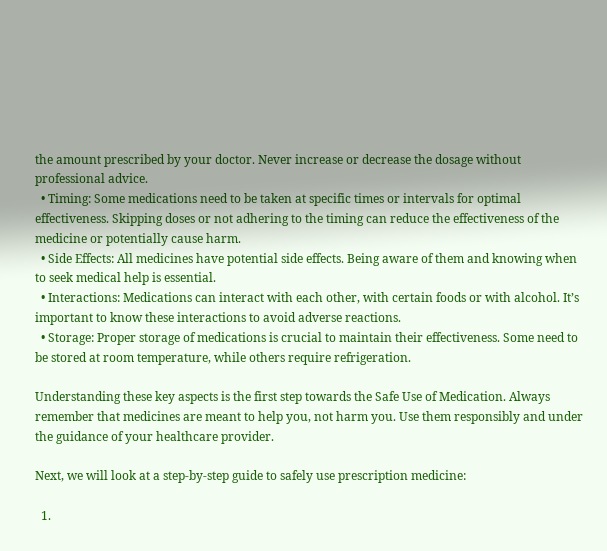the amount prescribed by your doctor. Never increase or decrease the dosage without professional advice.
  • Timing: Some medications need to be taken at specific times or intervals for optimal effectiveness. Skipping doses or not adhering to the timing can reduce the effectiveness of the medicine or potentially cause harm.
  • Side Effects: All medicines have potential side effects. Being aware of them and knowing when to seek medical help is essential.
  • Interactions: Medications can interact with each other, with certain foods or with alcohol. It’s important to know these interactions to avoid adverse reactions.
  • Storage: Proper storage of medications is crucial to maintain their effectiveness. Some need to be stored at room temperature, while others require refrigeration.

Understanding these key aspects is the first step towards the Safe Use of Medication. Always remember that medicines are meant to help you, not harm you. Use them responsibly and under the guidance of your healthcare provider.

Next, we will look at a step-by-step guide to safely use prescription medicine:

  1.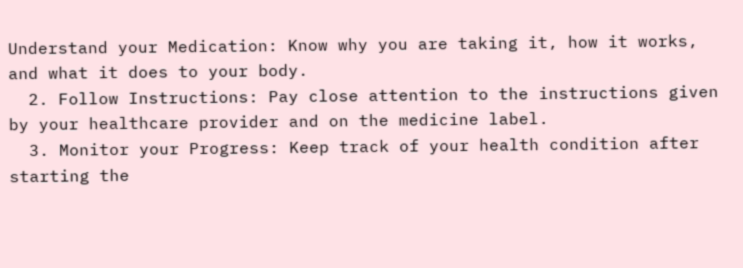Understand your Medication: Know why you are taking it, how it works, and what it does to your body.
  2. Follow Instructions: Pay close attention to the instructions given by your healthcare provider and on the medicine label.
  3. Monitor your Progress: Keep track of your health condition after starting the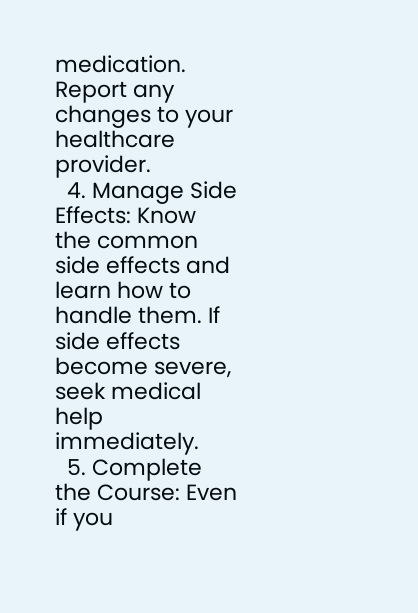medication. Report any changes to your healthcare provider.
  4. Manage Side Effects: Know the common side effects and learn how to handle them. If side effects become severe, seek medical help immediately.
  5. Complete the Course: Even if you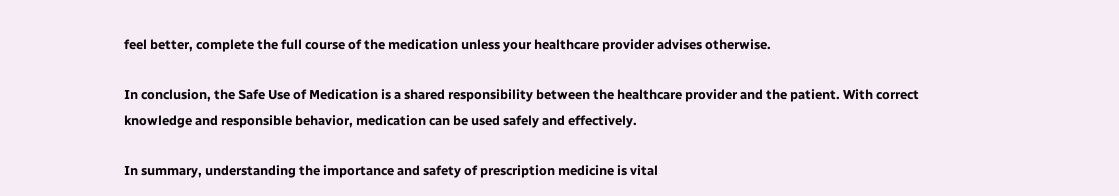feel better, complete the full course of the medication unless your healthcare provider advises otherwise.

In conclusion, the Safe Use of Medication is a shared responsibility between the healthcare provider and the patient. With correct knowledge and responsible behavior, medication can be used safely and effectively.

In summary, understanding the importance and safety of prescription medicine is vital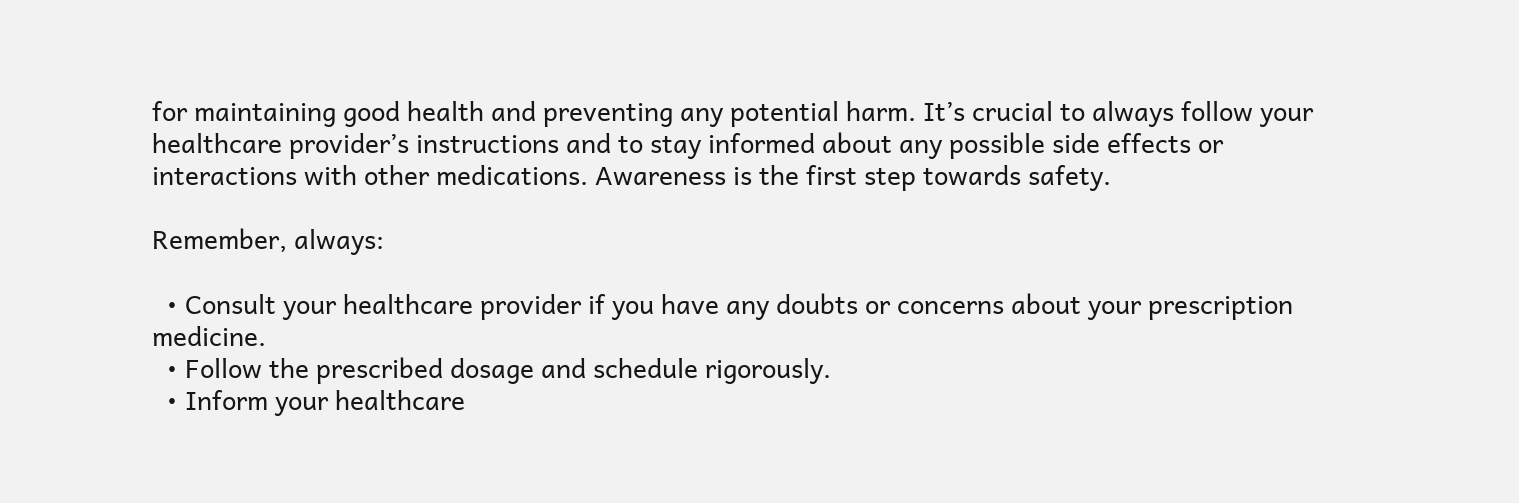for maintaining good health and preventing any potential harm. It’s crucial to always follow your healthcare provider’s instructions and to stay informed about any possible side effects or interactions with other medications. Awareness is the first step towards safety.

Remember, always:

  • Consult your healthcare provider if you have any doubts or concerns about your prescription medicine.
  • Follow the prescribed dosage and schedule rigorously.
  • Inform your healthcare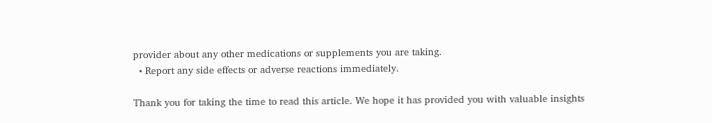provider about any other medications or supplements you are taking.
  • Report any side effects or adverse reactions immediately.

Thank you for taking the time to read this article. We hope it has provided you with valuable insights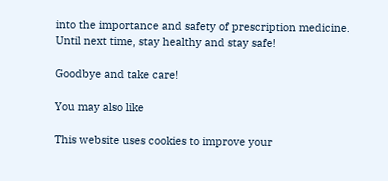into the importance and safety of prescription medicine. Until next time, stay healthy and stay safe!

Goodbye and take care!

You may also like

This website uses cookies to improve your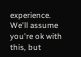experience. We'll assume you're ok with this, but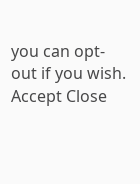you can opt-out if you wish. Accept Close